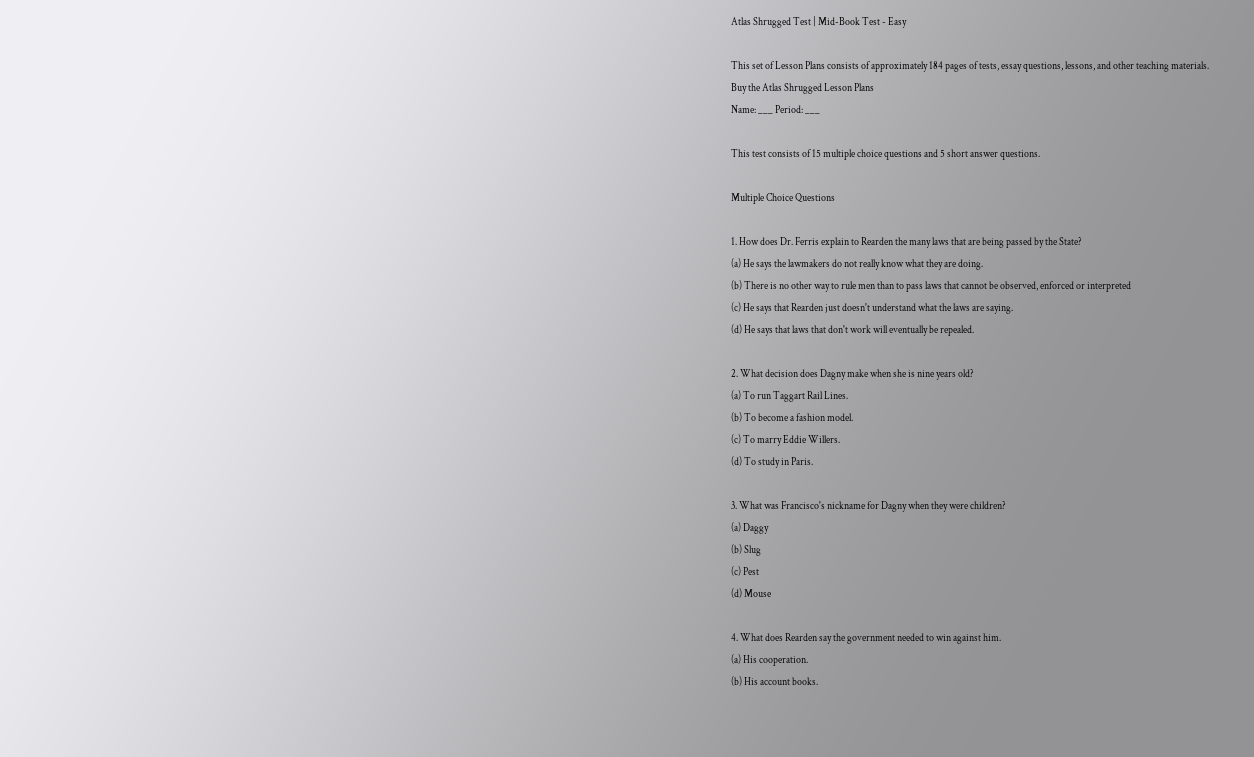Atlas Shrugged Test | Mid-Book Test - Easy

This set of Lesson Plans consists of approximately 184 pages of tests, essay questions, lessons, and other teaching materials.
Buy the Atlas Shrugged Lesson Plans
Name: ___ Period: ___

This test consists of 15 multiple choice questions and 5 short answer questions.

Multiple Choice Questions

1. How does Dr. Ferris explain to Rearden the many laws that are being passed by the State?
(a) He says the lawmakers do not really know what they are doing.
(b) There is no other way to rule men than to pass laws that cannot be observed, enforced or interpreted
(c) He says that Rearden just doesn't understand what the laws are saying.
(d) He says that laws that don't work will eventually be repealed.

2. What decision does Dagny make when she is nine years old?
(a) To run Taggart Rail Lines.
(b) To become a fashion model.
(c) To marry Eddie Willers.
(d) To study in Paris.

3. What was Francisco's nickname for Dagny when they were children?
(a) Daggy
(b) Slug
(c) Pest
(d) Mouse

4. What does Rearden say the government needed to win against him.
(a) His cooperation.
(b) His account books.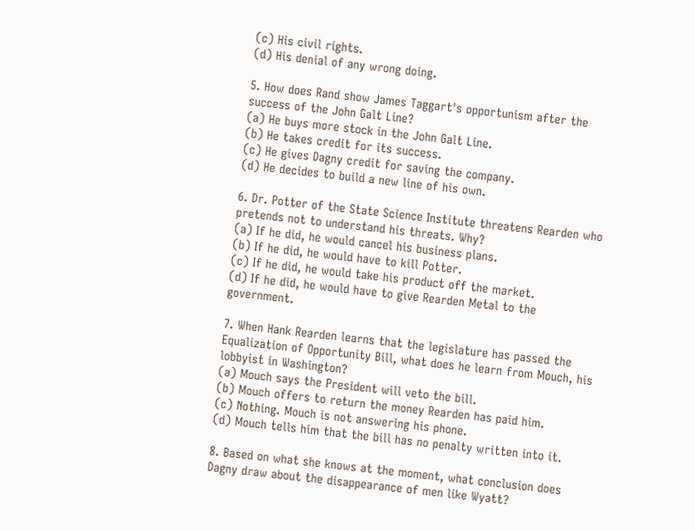(c) His civil rights.
(d) His denial of any wrong doing.

5. How does Rand show James Taggart's opportunism after the success of the John Galt Line?
(a) He buys more stock in the John Galt Line.
(b) He takes credit for its success.
(c) He gives Dagny credit for saving the company.
(d) He decides to build a new line of his own.

6. Dr. Potter of the State Science Institute threatens Rearden who pretends not to understand his threats. Why?
(a) If he did, he would cancel his business plans.
(b) If he did, he would have to kill Potter.
(c) If he did, he would take his product off the market.
(d) If he did, he would have to give Rearden Metal to the government.

7. When Hank Rearden learns that the legislature has passed the Equalization of Opportunity Bill, what does he learn from Mouch, his lobbyist in Washington?
(a) Mouch says the President will veto the bill.
(b) Mouch offers to return the money Rearden has paid him.
(c) Nothing. Mouch is not answering his phone.
(d) Mouch tells him that the bill has no penalty written into it.

8. Based on what she knows at the moment, what conclusion does Dagny draw about the disappearance of men like Wyatt?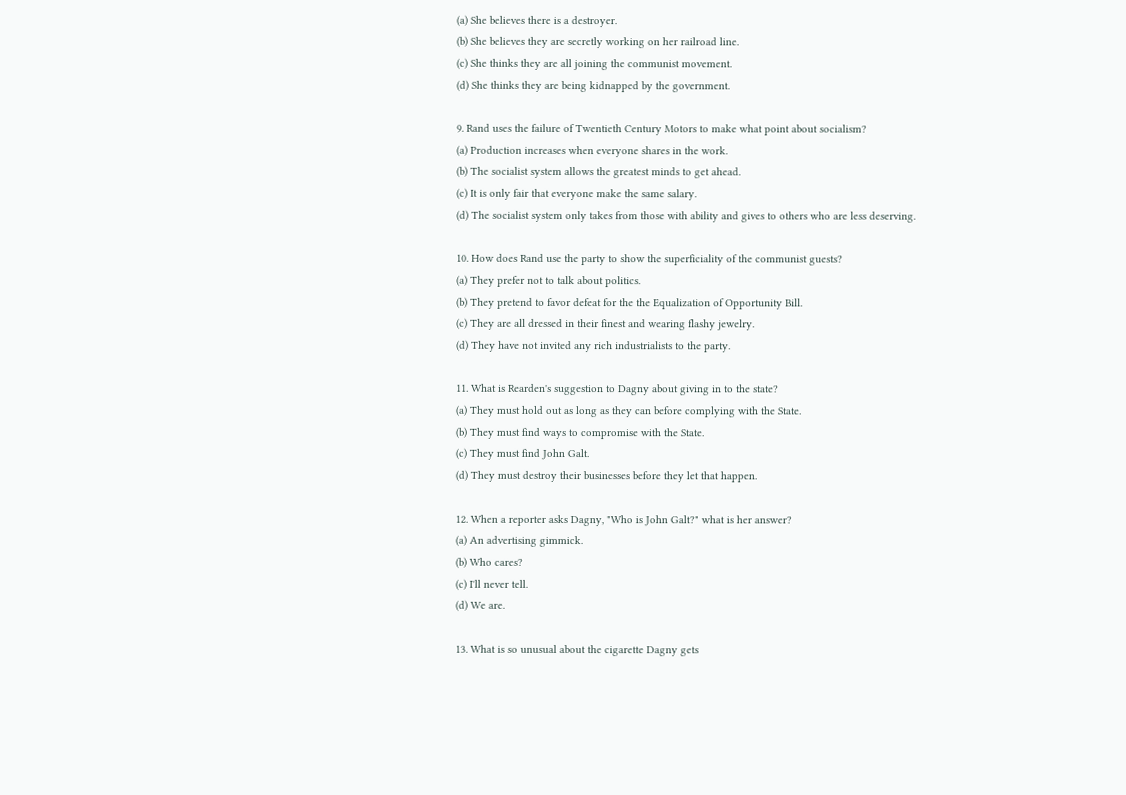(a) She believes there is a destroyer.
(b) She believes they are secretly working on her railroad line.
(c) She thinks they are all joining the communist movement.
(d) She thinks they are being kidnapped by the government.

9. Rand uses the failure of Twentieth Century Motors to make what point about socialism?
(a) Production increases when everyone shares in the work.
(b) The socialist system allows the greatest minds to get ahead.
(c) It is only fair that everyone make the same salary.
(d) The socialist system only takes from those with ability and gives to others who are less deserving.

10. How does Rand use the party to show the superficiality of the communist guests?
(a) They prefer not to talk about politics.
(b) They pretend to favor defeat for the the Equalization of Opportunity Bill.
(c) They are all dressed in their finest and wearing flashy jewelry.
(d) They have not invited any rich industrialists to the party.

11. What is Rearden's suggestion to Dagny about giving in to the state?
(a) They must hold out as long as they can before complying with the State.
(b) They must find ways to compromise with the State.
(c) They must find John Galt.
(d) They must destroy their businesses before they let that happen.

12. When a reporter asks Dagny, "Who is John Galt?" what is her answer?
(a) An advertising gimmick.
(b) Who cares?
(c) I'll never tell.
(d) We are.

13. What is so unusual about the cigarette Dagny gets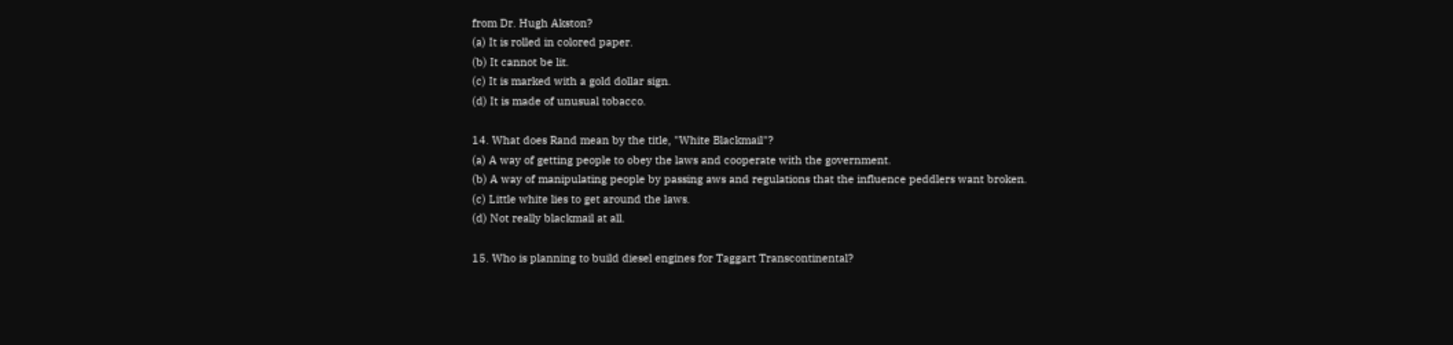from Dr. Hugh Akston?
(a) It is rolled in colored paper.
(b) It cannot be lit.
(c) It is marked with a gold dollar sign.
(d) It is made of unusual tobacco.

14. What does Rand mean by the title, "White Blackmail"?
(a) A way of getting people to obey the laws and cooperate with the government.
(b) A way of manipulating people by passing aws and regulations that the influence peddlers want broken.
(c) Little white lies to get around the laws.
(d) Not really blackmail at all.

15. Who is planning to build diesel engines for Taggart Transcontinental?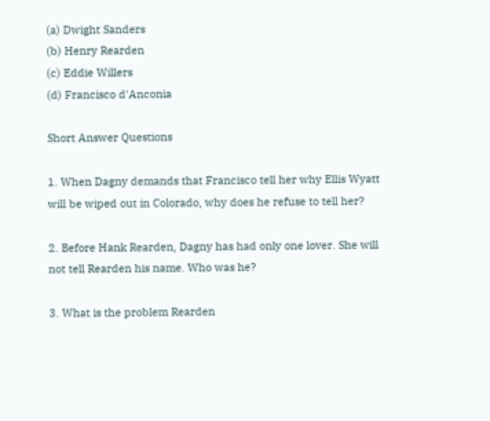(a) Dwight Sanders
(b) Henry Rearden
(c) Eddie Willers
(d) Francisco d'Anconia

Short Answer Questions

1. When Dagny demands that Francisco tell her why Ellis Wyatt will be wiped out in Colorado, why does he refuse to tell her?

2. Before Hank Rearden, Dagny has had only one lover. She will not tell Rearden his name. Who was he?

3. What is the problem Rearden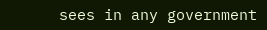sees in any government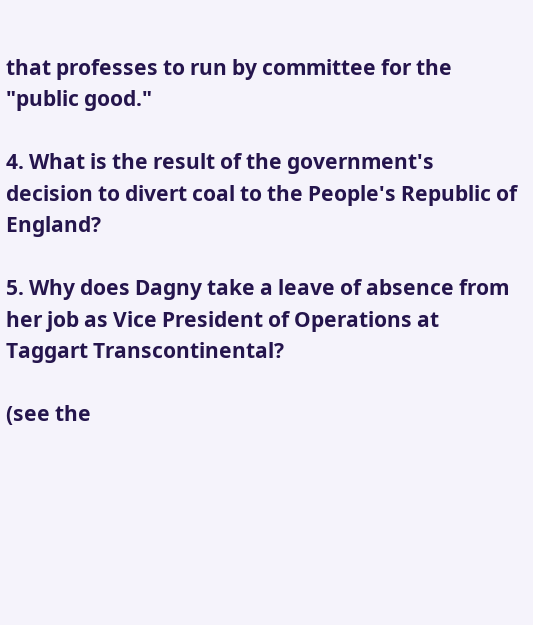that professes to run by committee for the "public good."

4. What is the result of the government's decision to divert coal to the People's Republic of England?

5. Why does Dagny take a leave of absence from her job as Vice President of Operations at Taggart Transcontinental?

(see the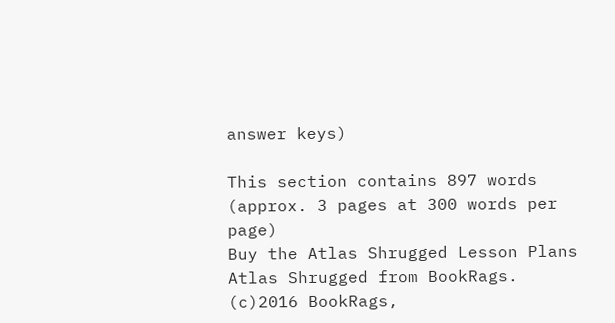answer keys)

This section contains 897 words
(approx. 3 pages at 300 words per page)
Buy the Atlas Shrugged Lesson Plans
Atlas Shrugged from BookRags. (c)2016 BookRags,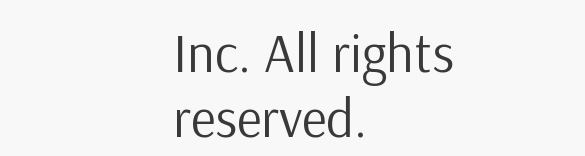Inc. All rights reserved.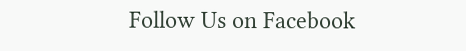Follow Us on Facebook